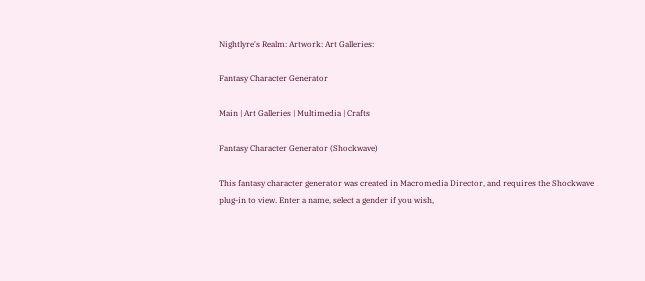Nightlyre's Realm: Artwork: Art Galleries:

Fantasy Character Generator

Main | Art Galleries | Multimedia | Crafts

Fantasy Character Generator (Shockwave)

This fantasy character generator was created in Macromedia Director, and requires the Shockwave plug-in to view. Enter a name, select a gender if you wish,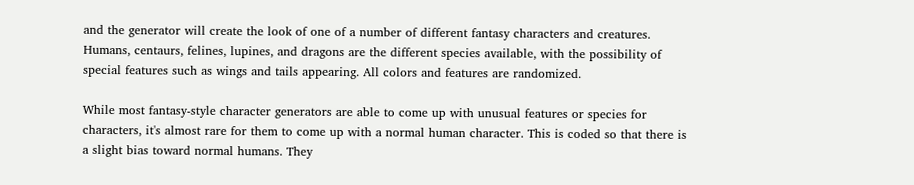and the generator will create the look of one of a number of different fantasy characters and creatures. Humans, centaurs, felines, lupines, and dragons are the different species available, with the possibility of special features such as wings and tails appearing. All colors and features are randomized.

While most fantasy-style character generators are able to come up with unusual features or species for characters, it's almost rare for them to come up with a normal human character. This is coded so that there is a slight bias toward normal humans. They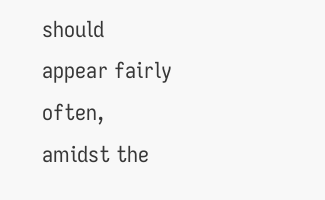should appear fairly often, amidst the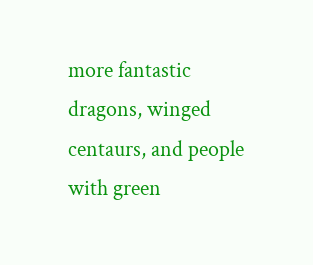more fantastic dragons, winged centaurs, and people with green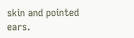skin and pointed ears.